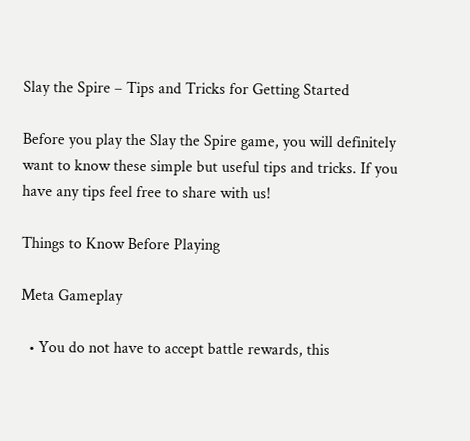Slay the Spire – Tips and Tricks for Getting Started

Before you play the Slay the Spire game, you will definitely want to know these simple but useful tips and tricks. If you have any tips feel free to share with us!

Things to Know Before Playing

Meta Gameplay

  • You do not have to accept battle rewards, this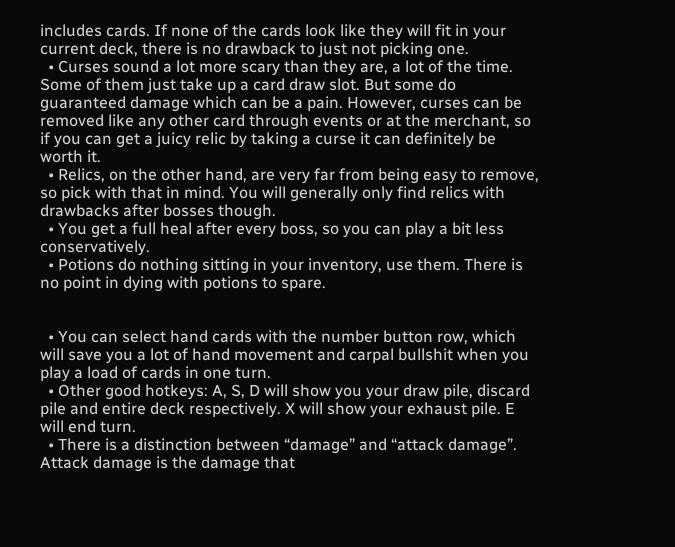includes cards. If none of the cards look like they will fit in your current deck, there is no drawback to just not picking one.
  • Curses sound a lot more scary than they are, a lot of the time. Some of them just take up a card draw slot. But some do guaranteed damage which can be a pain. However, curses can be removed like any other card through events or at the merchant, so if you can get a juicy relic by taking a curse it can definitely be worth it.
  • Relics, on the other hand, are very far from being easy to remove, so pick with that in mind. You will generally only find relics with drawbacks after bosses though.
  • You get a full heal after every boss, so you can play a bit less conservatively.
  • Potions do nothing sitting in your inventory, use them. There is no point in dying with potions to spare.


  • You can select hand cards with the number button row, which will save you a lot of hand movement and carpal bullshit when you play a load of cards in one turn.
  • Other good hotkeys: A, S, D will show you your draw pile, discard pile and entire deck respectively. X will show your exhaust pile. E will end turn.
  • There is a distinction between “damage” and “attack damage”. Attack damage is the damage that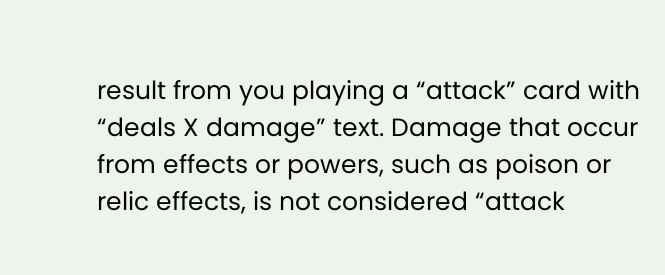result from you playing a “attack” card with “deals X damage” text. Damage that occur from effects or powers, such as poison or relic effects, is not considered “attack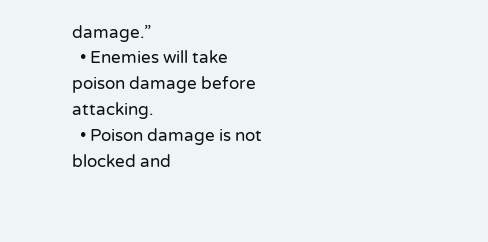damage.”
  • Enemies will take poison damage before attacking.
  • Poison damage is not blocked and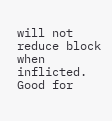will not reduce block when inflicted. Good for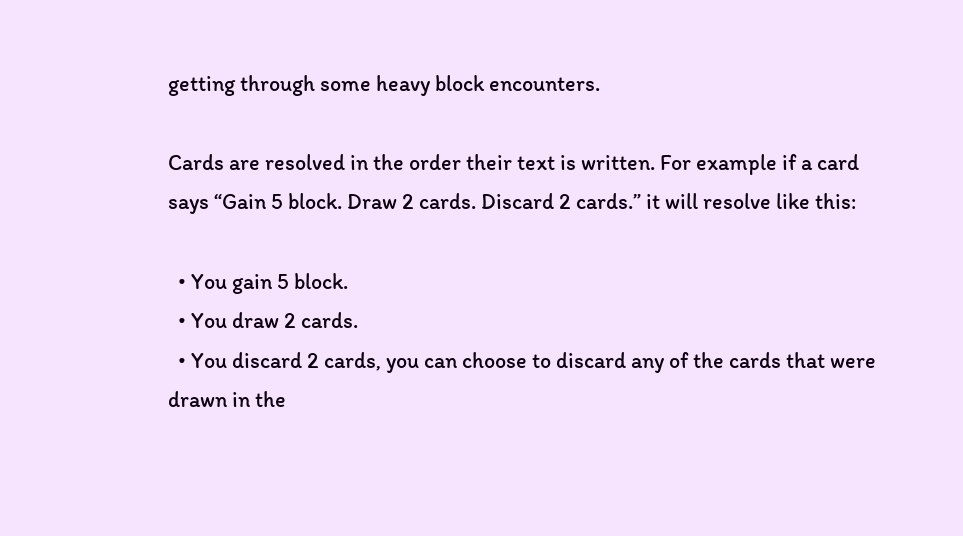getting through some heavy block encounters.

Cards are resolved in the order their text is written. For example if a card says “Gain 5 block. Draw 2 cards. Discard 2 cards.” it will resolve like this:

  • You gain 5 block.
  • You draw 2 cards.
  • You discard 2 cards, you can choose to discard any of the cards that were drawn in the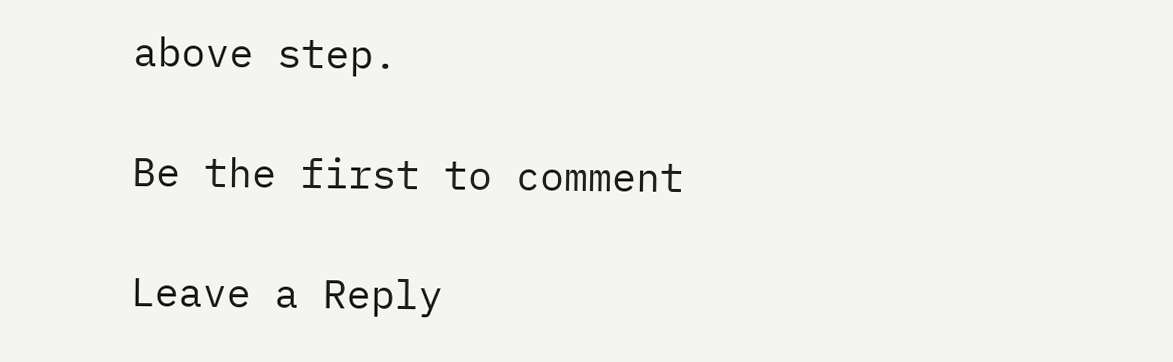above step.

Be the first to comment

Leave a Reply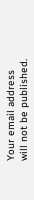Your email address will not be published.